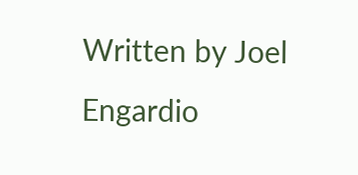Written by Joel Engardio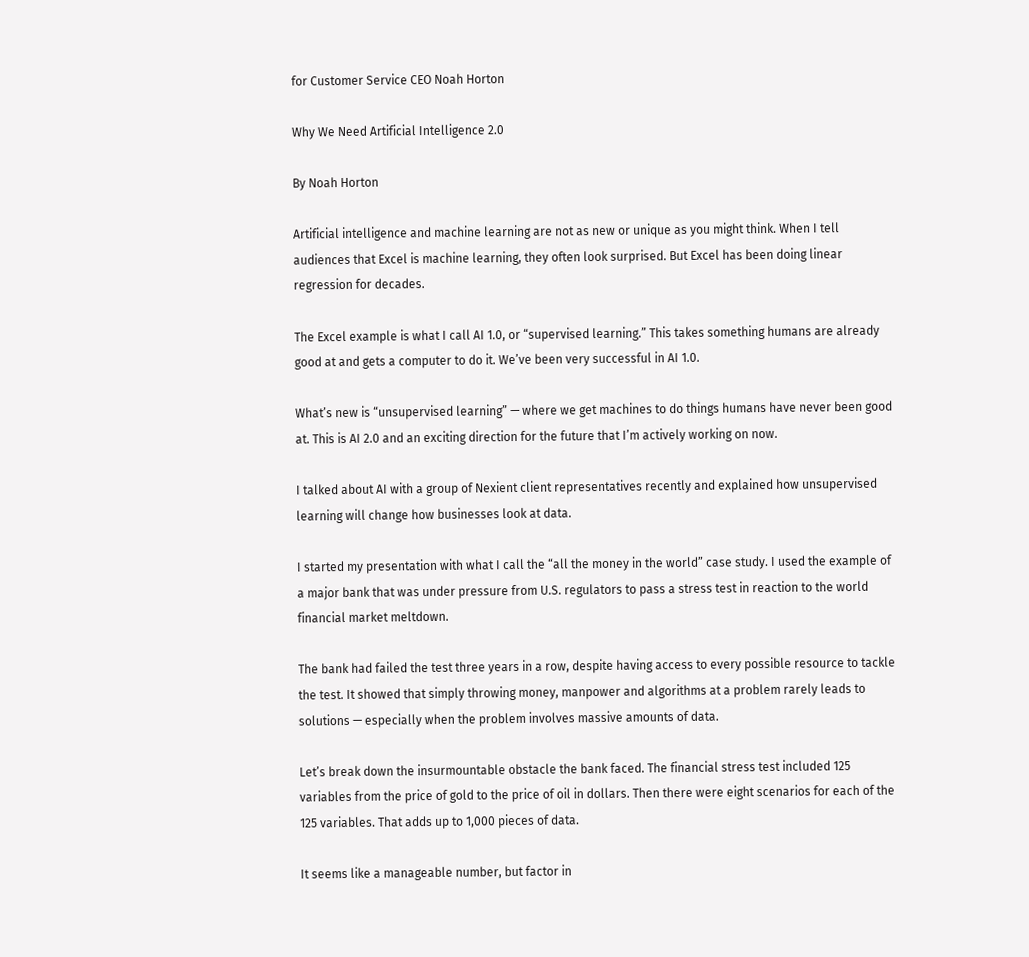for Customer Service CEO Noah Horton

Why We Need Artificial Intelligence 2.0

By Noah Horton

Artificial intelligence and machine learning are not as new or unique as you might think. When I tell audiences that Excel is machine learning, they often look surprised. But Excel has been doing linear regression for decades.

The Excel example is what I call AI 1.0, or “supervised learning.” This takes something humans are already good at and gets a computer to do it. We’ve been very successful in AI 1.0.

What’s new is “unsupervised learning” — where we get machines to do things humans have never been good at. This is AI 2.0 and an exciting direction for the future that I’m actively working on now.

I talked about AI with a group of Nexient client representatives recently and explained how unsupervised learning will change how businesses look at data.

I started my presentation with what I call the “all the money in the world” case study. I used the example of a major bank that was under pressure from U.S. regulators to pass a stress test in reaction to the world financial market meltdown.

The bank had failed the test three years in a row, despite having access to every possible resource to tackle the test. It showed that simply throwing money, manpower and algorithms at a problem rarely leads to solutions — especially when the problem involves massive amounts of data.

Let’s break down the insurmountable obstacle the bank faced. The financial stress test included 125 variables from the price of gold to the price of oil in dollars. Then there were eight scenarios for each of the 125 variables. That adds up to 1,000 pieces of data.

It seems like a manageable number, but factor in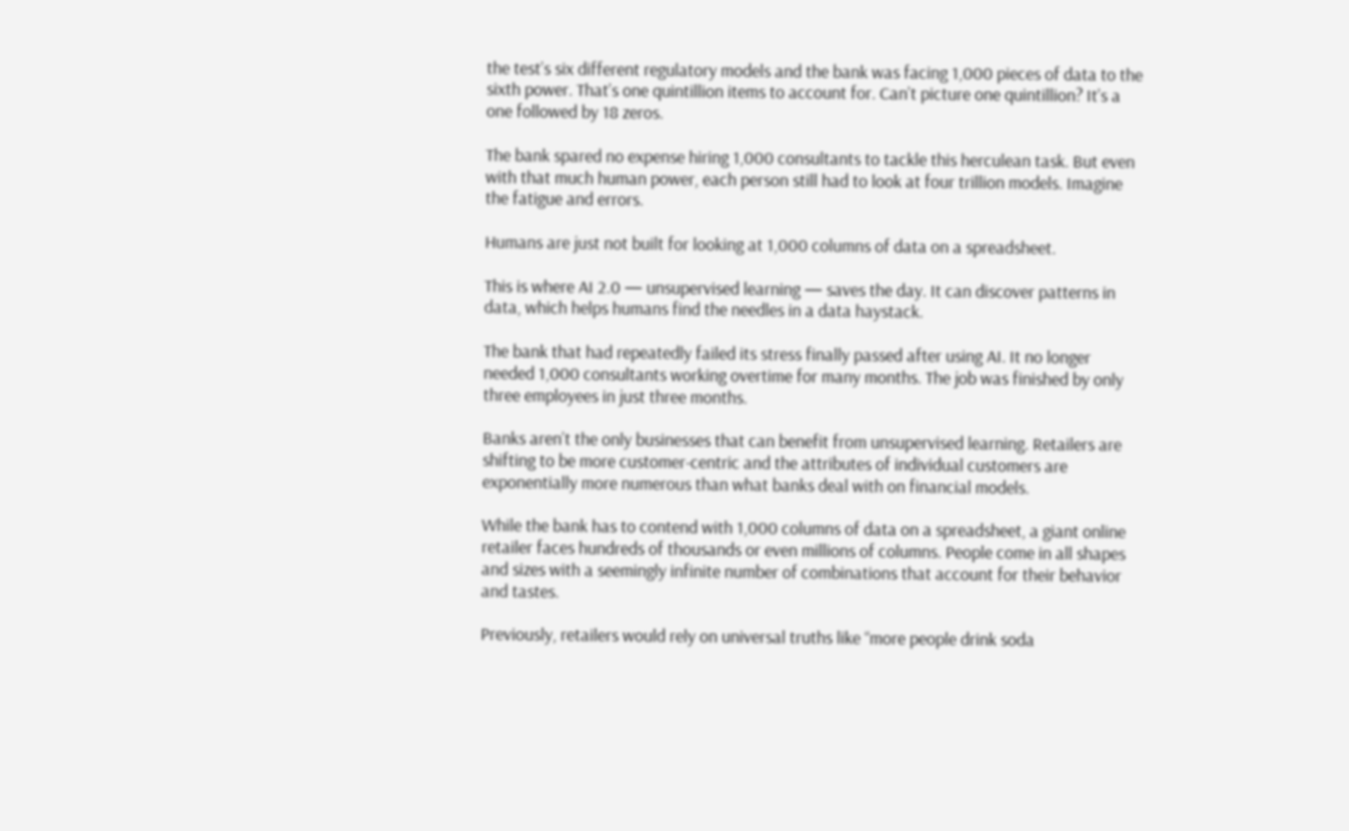the test’s six different regulatory models and the bank was facing 1,000 pieces of data to the sixth power. That’s one quintillion items to account for. Can’t picture one quintillion? It’s a one followed by 18 zeros.

The bank spared no expense hiring 1,000 consultants to tackle this herculean task. But even with that much human power, each person still had to look at four trillion models. Imagine the fatigue and errors.

Humans are just not built for looking at 1,000 columns of data on a spreadsheet.

This is where AI 2.0 — unsupervised learning — saves the day. It can discover patterns in data, which helps humans find the needles in a data haystack.

The bank that had repeatedly failed its stress finally passed after using AI. It no longer needed 1,000 consultants working overtime for many months. The job was finished by only three employees in just three months.

Banks aren’t the only businesses that can benefit from unsupervised learning. Retailers are shifting to be more customer-centric and the attributes of individual customers are exponentially more numerous than what banks deal with on financial models.

While the bank has to contend with 1,000 columns of data on a spreadsheet, a giant online retailer faces hundreds of thousands or even millions of columns. People come in all shapes and sizes with a seemingly infinite number of combinations that account for their behavior and tastes.

Previously, retailers would rely on universal truths like “more people drink soda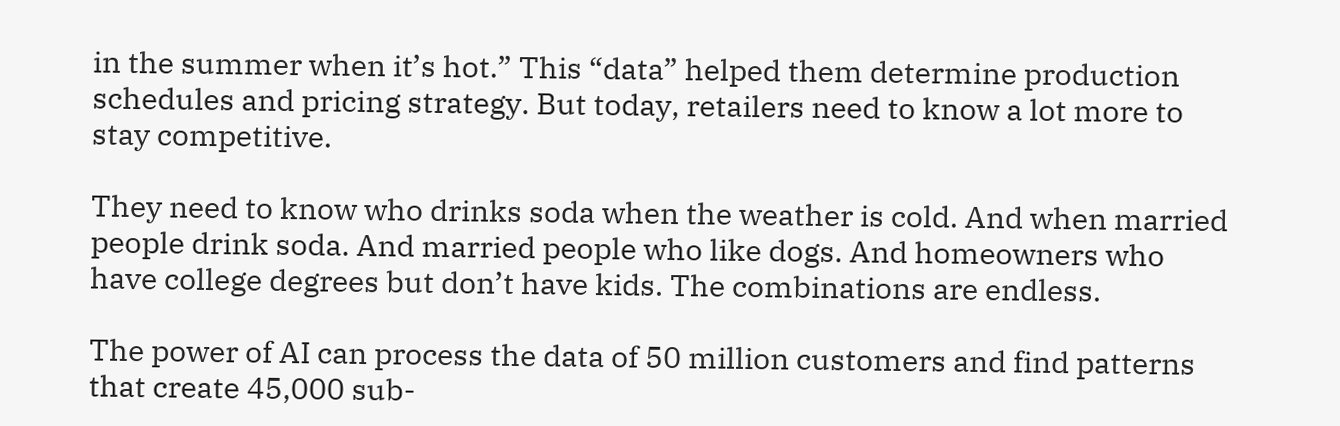in the summer when it’s hot.” This “data” helped them determine production schedules and pricing strategy. But today, retailers need to know a lot more to stay competitive.

They need to know who drinks soda when the weather is cold. And when married people drink soda. And married people who like dogs. And homeowners who have college degrees but don’t have kids. The combinations are endless.

The power of AI can process the data of 50 million customers and find patterns that create 45,000 sub-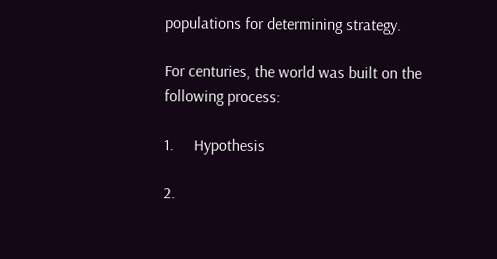populations for determining strategy.

For centuries, the world was built on the following process:

1.     Hypothesis

2.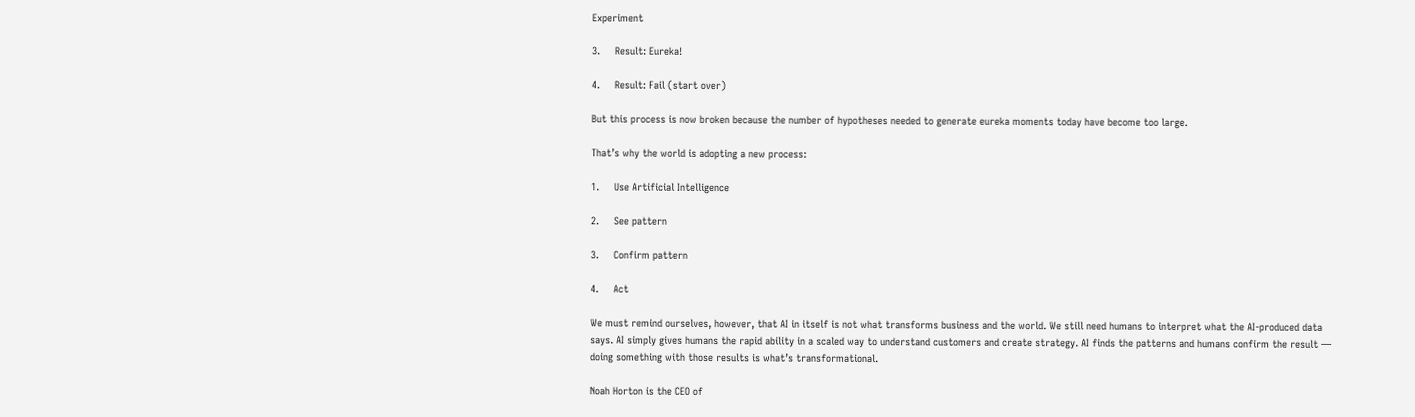Experiment

3.     Result: Eureka!

4.     Result: Fail (start over)

But this process is now broken because the number of hypotheses needed to generate eureka moments today have become too large.

That’s why the world is adopting a new process:

1.     Use Artificial Intelligence

2.     See pattern

3.     Confirm pattern

4.     Act

We must remind ourselves, however, that AI in itself is not what transforms business and the world. We still need humans to interpret what the AI-produced data says. AI simply gives humans the rapid ability in a scaled way to understand customers and create strategy. AI finds the patterns and humans confirm the result — doing something with those results is what’s transformational.

Noah Horton is the CEO of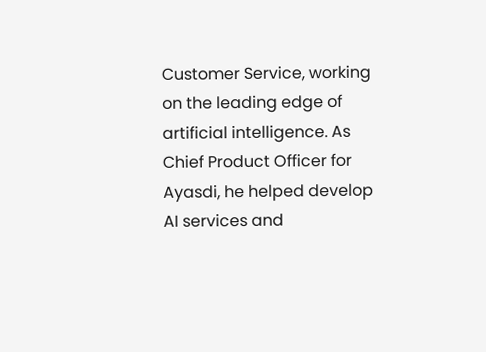Customer Service, working on the leading edge of artificial intelligence. As Chief Product Officer for Ayasdi, he helped develop AI services and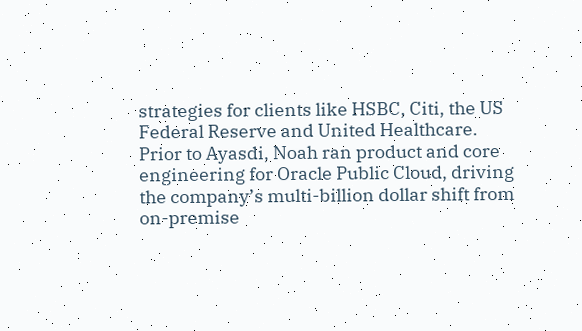strategies for clients like HSBC, Citi, the US Federal Reserve and United Healthcare. Prior to Ayasdi, Noah ran product and core engineering for Oracle Public Cloud, driving the company’s multi-billion dollar shift from on-premise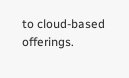to cloud-based offerings.